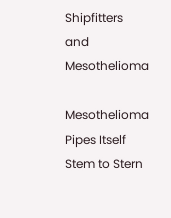Shipfitters and Mesothelioma

Mesothelioma Pipes Itself Stem to Stern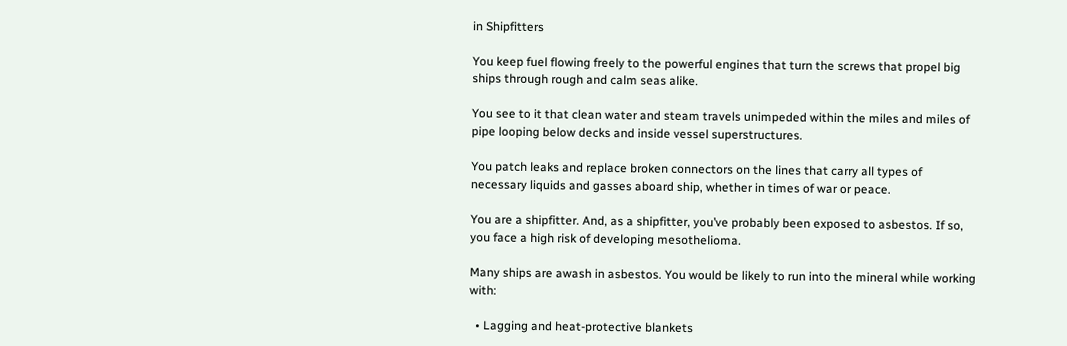in Shipfitters

You keep fuel flowing freely to the powerful engines that turn the screws that propel big ships through rough and calm seas alike.

You see to it that clean water and steam travels unimpeded within the miles and miles of pipe looping below decks and inside vessel superstructures.

You patch leaks and replace broken connectors on the lines that carry all types of necessary liquids and gasses aboard ship, whether in times of war or peace.

You are a shipfitter. And, as a shipfitter, you’ve probably been exposed to asbestos. If so, you face a high risk of developing mesothelioma.

Many ships are awash in asbestos. You would be likely to run into the mineral while working with:

  • Lagging and heat-protective blankets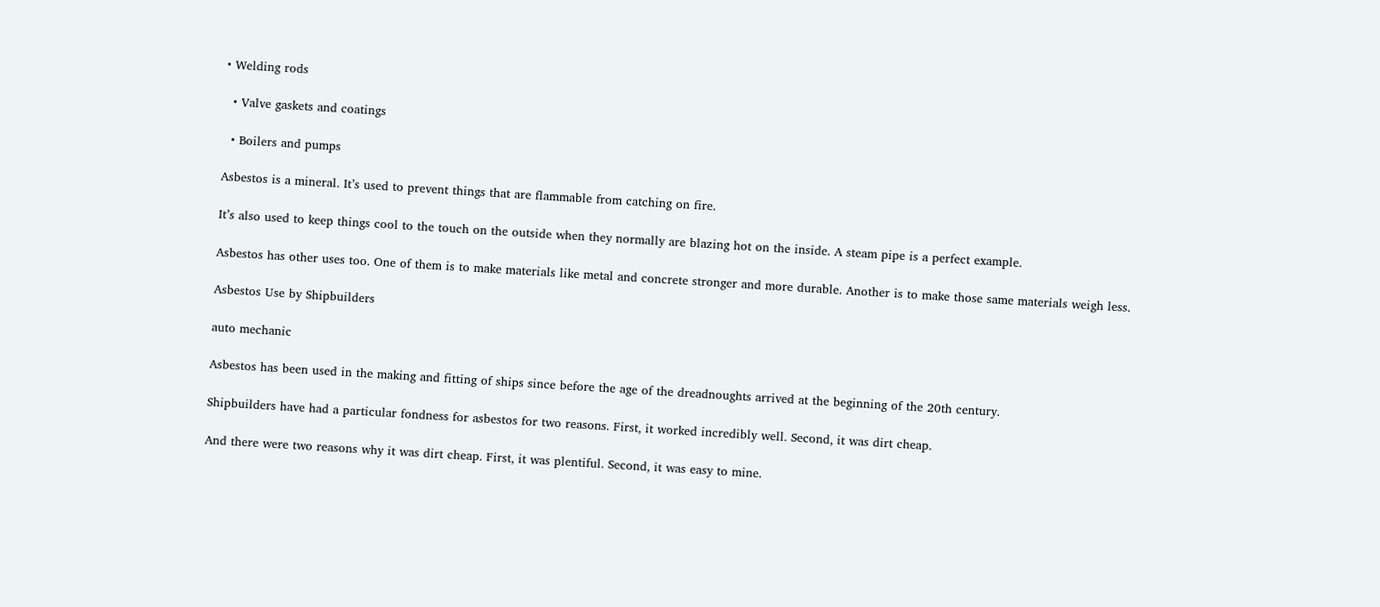• Welding rods

  • Valve gaskets and coatings

  • Boilers and pumps

Asbestos is a mineral. It’s used to prevent things that are flammable from catching on fire.

It’s also used to keep things cool to the touch on the outside when they normally are blazing hot on the inside. A steam pipe is a perfect example.

Asbestos has other uses too. One of them is to make materials like metal and concrete stronger and more durable. Another is to make those same materials weigh less.

Asbestos Use by Shipbuilders

auto mechanic

Asbestos has been used in the making and fitting of ships since before the age of the dreadnoughts arrived at the beginning of the 20th century.

Shipbuilders have had a particular fondness for asbestos for two reasons. First, it worked incredibly well. Second, it was dirt cheap.

And there were two reasons why it was dirt cheap. First, it was plentiful. Second, it was easy to mine.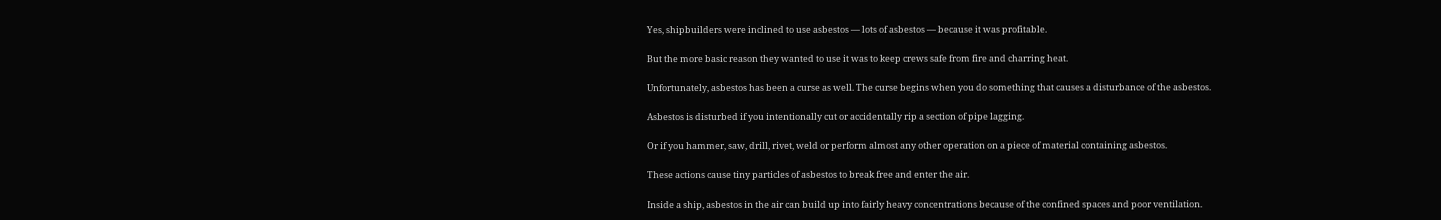Yes, shipbuilders were inclined to use asbestos — lots of asbestos — because it was profitable.

But the more basic reason they wanted to use it was to keep crews safe from fire and charring heat.

Unfortunately, asbestos has been a curse as well. The curse begins when you do something that causes a disturbance of the asbestos.

Asbestos is disturbed if you intentionally cut or accidentally rip a section of pipe lagging.

Or if you hammer, saw, drill, rivet, weld or perform almost any other operation on a piece of material containing asbestos.

These actions cause tiny particles of asbestos to break free and enter the air.

Inside a ship, asbestos in the air can build up into fairly heavy concentrations because of the confined spaces and poor ventilation.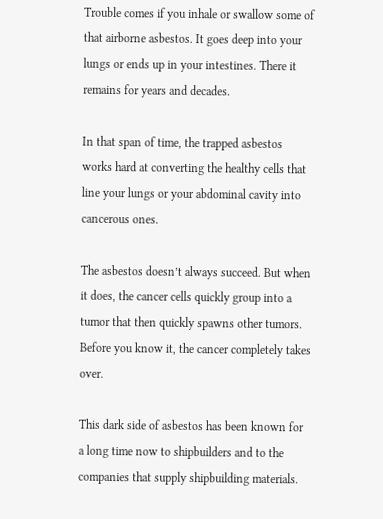Trouble comes if you inhale or swallow some of that airborne asbestos. It goes deep into your lungs or ends up in your intestines. There it remains for years and decades.

In that span of time, the trapped asbestos works hard at converting the healthy cells that line your lungs or your abdominal cavity into cancerous ones.

The asbestos doesn’t always succeed. But when it does, the cancer cells quickly group into a tumor that then quickly spawns other tumors. Before you know it, the cancer completely takes over.

This dark side of asbestos has been known for a long time now to shipbuilders and to the companies that supply shipbuilding materials.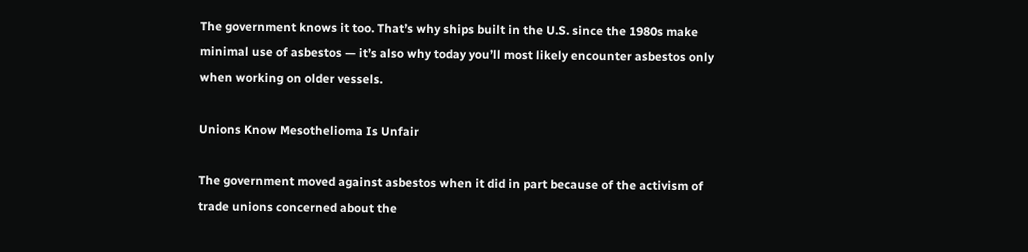The government knows it too. That’s why ships built in the U.S. since the 1980s make minimal use of asbestos — it’s also why today you’ll most likely encounter asbestos only when working on older vessels.

Unions Know Mesothelioma Is Unfair

The government moved against asbestos when it did in part because of the activism of trade unions concerned about the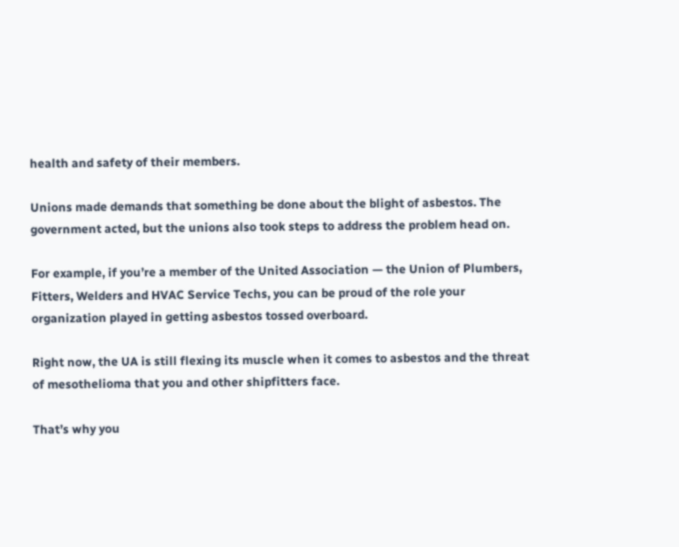health and safety of their members.

Unions made demands that something be done about the blight of asbestos. The government acted, but the unions also took steps to address the problem head on.

For example, if you’re a member of the United Association — the Union of Plumbers, Fitters, Welders and HVAC Service Techs, you can be proud of the role your organization played in getting asbestos tossed overboard.

Right now, the UA is still flexing its muscle when it comes to asbestos and the threat of mesothelioma that you and other shipfitters face.

That’s why you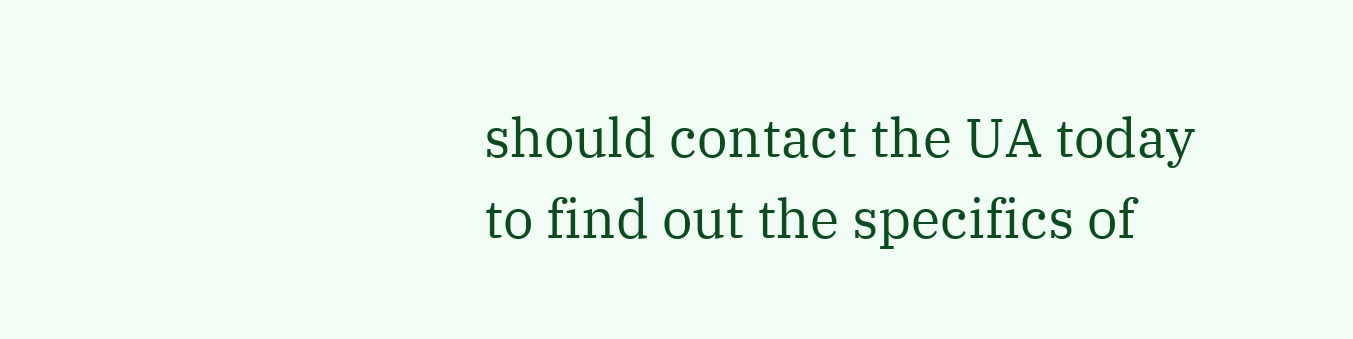should contact the UA today to find out the specifics of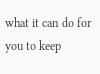what it can do for you to keep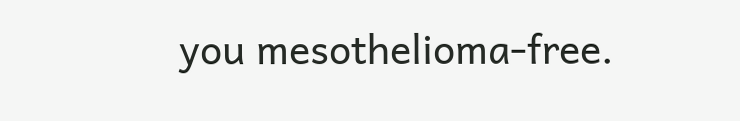you mesothelioma-free.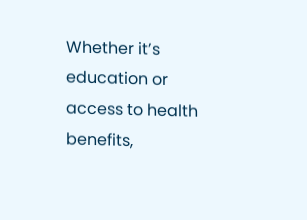Whether it’s education or access to health benefits,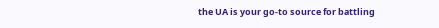the UA is your go-to source for battling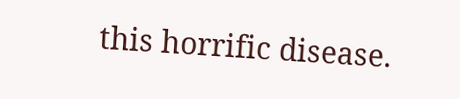this horrific disease.